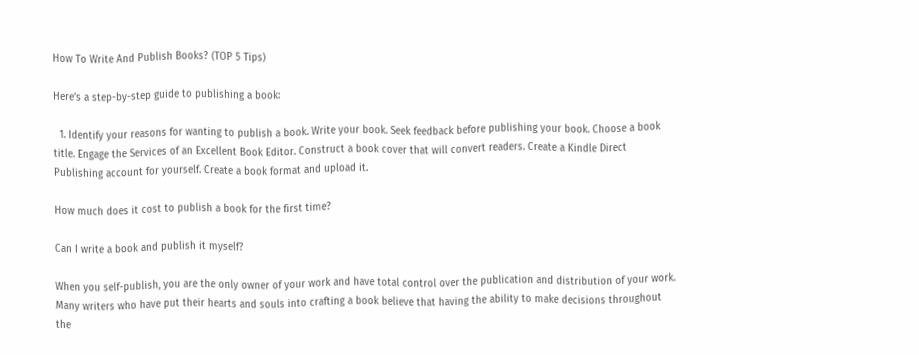How To Write And Publish Books? (TOP 5 Tips)

Here’s a step-by-step guide to publishing a book:

  1. Identify your reasons for wanting to publish a book. Write your book. Seek feedback before publishing your book. Choose a book title. Engage the Services of an Excellent Book Editor. Construct a book cover that will convert readers. Create a Kindle Direct Publishing account for yourself. Create a book format and upload it.

How much does it cost to publish a book for the first time?

Can I write a book and publish it myself?

When you self-publish, you are the only owner of your work and have total control over the publication and distribution of your work. Many writers who have put their hearts and souls into crafting a book believe that having the ability to make decisions throughout the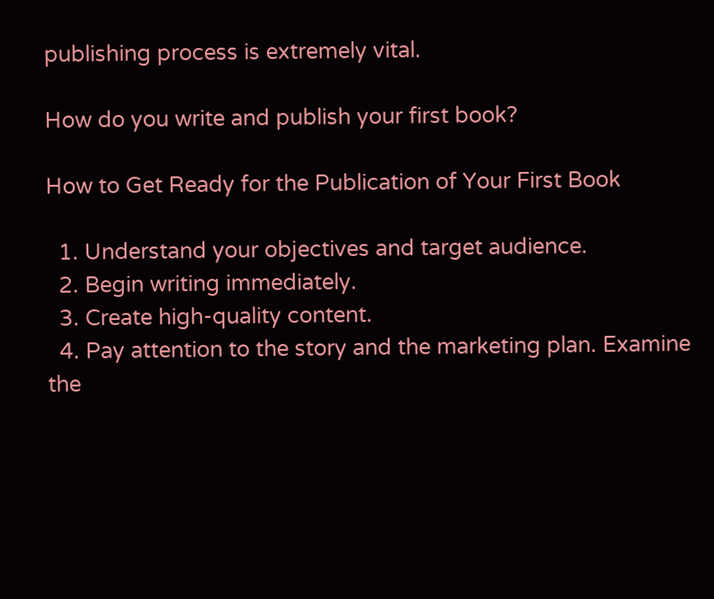publishing process is extremely vital.

How do you write and publish your first book?

How to Get Ready for the Publication of Your First Book

  1. Understand your objectives and target audience.
  2. Begin writing immediately.
  3. Create high-quality content.
  4. Pay attention to the story and the marketing plan. Examine the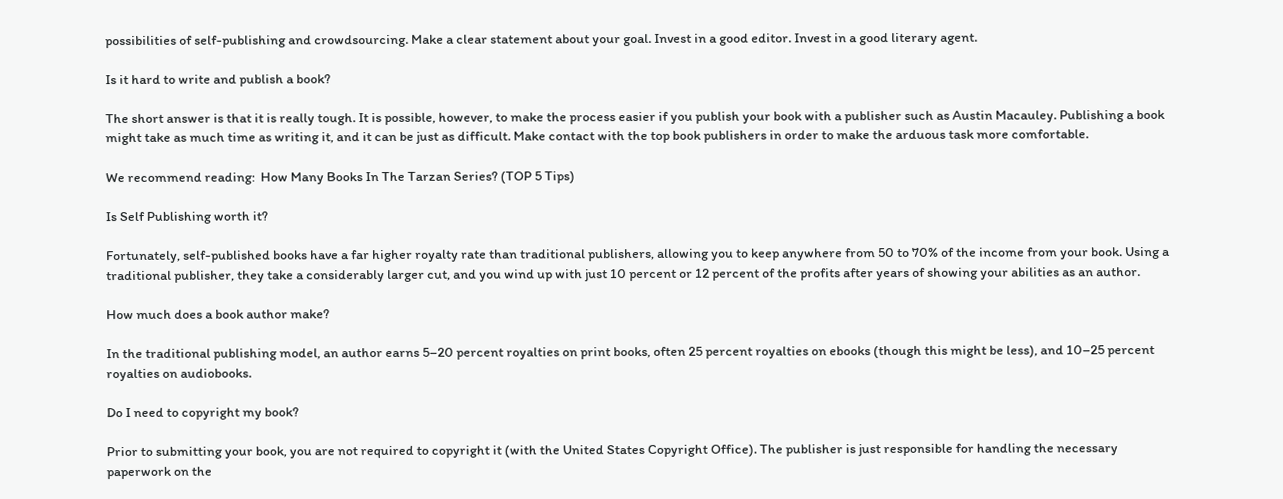possibilities of self-publishing and crowdsourcing. Make a clear statement about your goal. Invest in a good editor. Invest in a good literary agent.

Is it hard to write and publish a book?

The short answer is that it is really tough. It is possible, however, to make the process easier if you publish your book with a publisher such as Austin Macauley. Publishing a book might take as much time as writing it, and it can be just as difficult. Make contact with the top book publishers in order to make the arduous task more comfortable.

We recommend reading:  How Many Books In The Tarzan Series? (TOP 5 Tips)

Is Self Publishing worth it?

Fortunately, self-published books have a far higher royalty rate than traditional publishers, allowing you to keep anywhere from 50 to 70% of the income from your book. Using a traditional publisher, they take a considerably larger cut, and you wind up with just 10 percent or 12 percent of the profits after years of showing your abilities as an author.

How much does a book author make?

In the traditional publishing model, an author earns 5–20 percent royalties on print books, often 25 percent royalties on ebooks (though this might be less), and 10–25 percent royalties on audiobooks.

Do I need to copyright my book?

Prior to submitting your book, you are not required to copyright it (with the United States Copyright Office). The publisher is just responsible for handling the necessary paperwork on the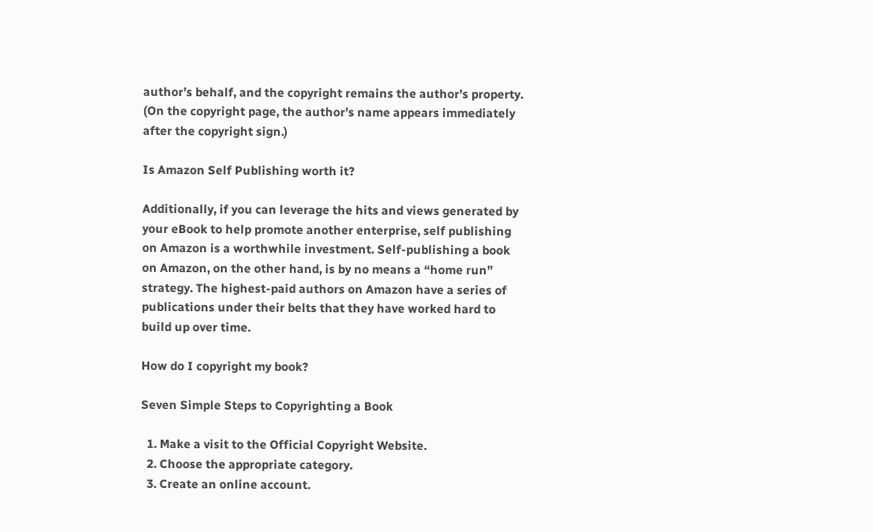author’s behalf, and the copyright remains the author’s property. (On the copyright page, the author’s name appears immediately after the copyright sign.)

Is Amazon Self Publishing worth it?

Additionally, if you can leverage the hits and views generated by your eBook to help promote another enterprise, self publishing on Amazon is a worthwhile investment. Self-publishing a book on Amazon, on the other hand, is by no means a “home run” strategy. The highest-paid authors on Amazon have a series of publications under their belts that they have worked hard to build up over time.

How do I copyright my book?

Seven Simple Steps to Copyrighting a Book

  1. Make a visit to the Official Copyright Website.
  2. Choose the appropriate category.
  3. Create an online account.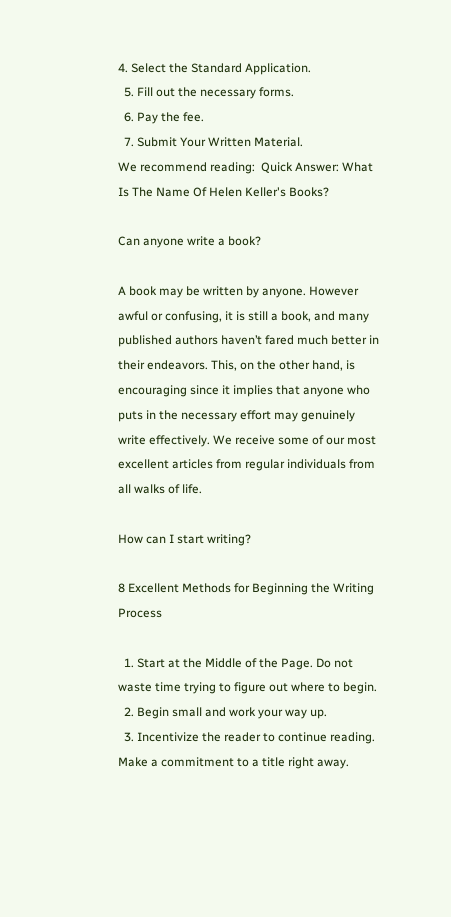4. Select the Standard Application.
  5. Fill out the necessary forms.
  6. Pay the fee.
  7. Submit Your Written Material.
We recommend reading:  Quick Answer: What Is The Name Of Helen Keller's Books?

Can anyone write a book?

A book may be written by anyone. However awful or confusing, it is still a book, and many published authors haven’t fared much better in their endeavors. This, on the other hand, is encouraging since it implies that anyone who puts in the necessary effort may genuinely write effectively. We receive some of our most excellent articles from regular individuals from all walks of life.

How can I start writing?

8 Excellent Methods for Beginning the Writing Process

  1. Start at the Middle of the Page. Do not waste time trying to figure out where to begin.
  2. Begin small and work your way up.
  3. Incentivize the reader to continue reading. Make a commitment to a title right away.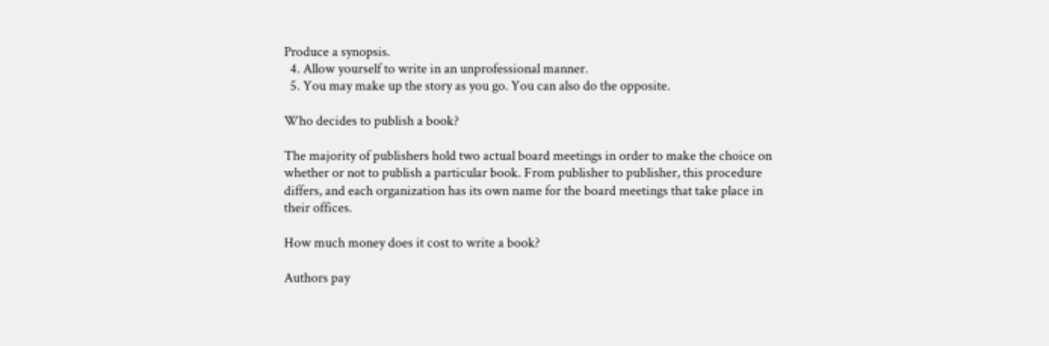Produce a synopsis.
  4. Allow yourself to write in an unprofessional manner.
  5. You may make up the story as you go. You can also do the opposite.

Who decides to publish a book?

The majority of publishers hold two actual board meetings in order to make the choice on whether or not to publish a particular book. From publisher to publisher, this procedure differs, and each organization has its own name for the board meetings that take place in their offices.

How much money does it cost to write a book?

Authors pay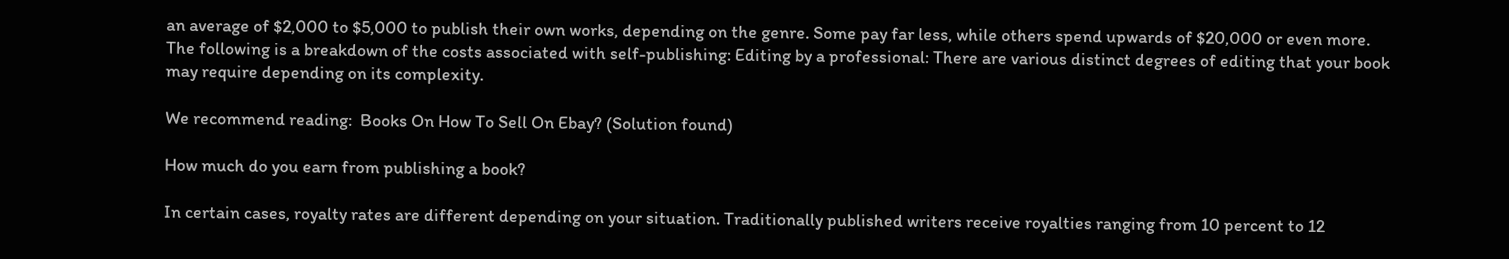an average of $2,000 to $5,000 to publish their own works, depending on the genre. Some pay far less, while others spend upwards of $20,000 or even more. The following is a breakdown of the costs associated with self-publishing: Editing by a professional: There are various distinct degrees of editing that your book may require depending on its complexity.

We recommend reading:  Books On How To Sell On Ebay? (Solution found)

How much do you earn from publishing a book?

In certain cases, royalty rates are different depending on your situation. Traditionally published writers receive royalties ranging from 10 percent to 12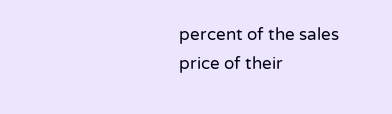percent of the sales price of their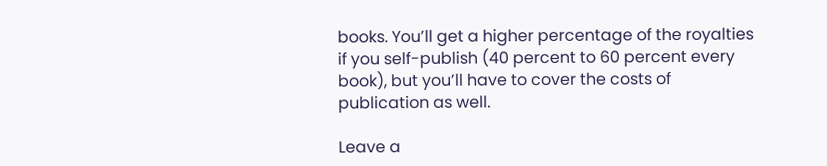books. You’ll get a higher percentage of the royalties if you self-publish (40 percent to 60 percent every book), but you’ll have to cover the costs of publication as well.

Leave a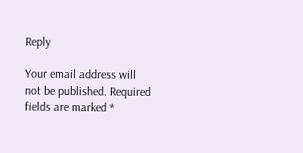Reply

Your email address will not be published. Required fields are marked *